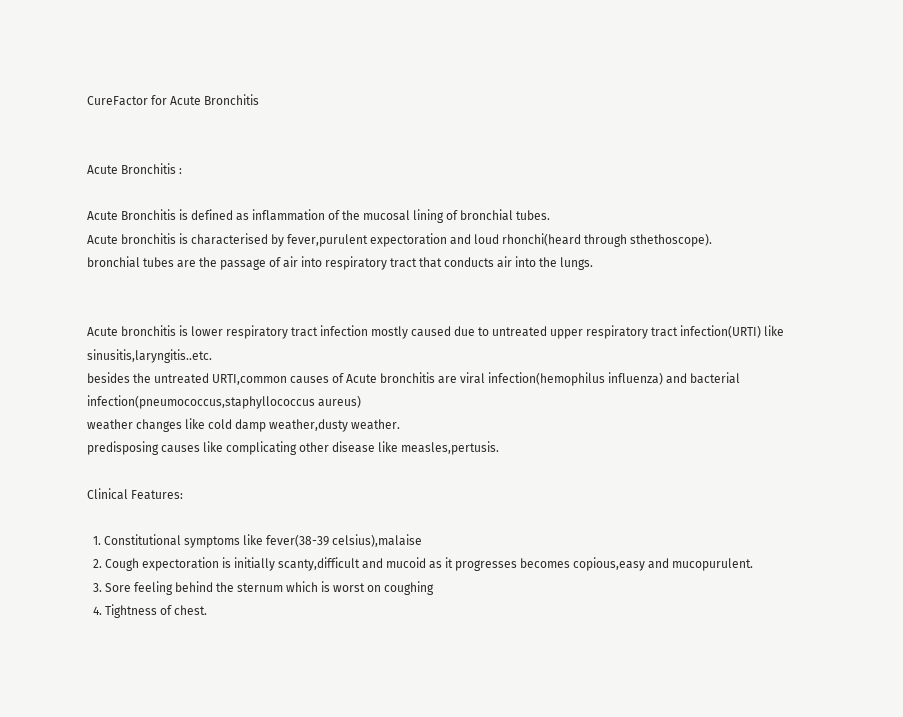CureFactor for Acute Bronchitis


Acute Bronchitis :

Acute Bronchitis is defined as inflammation of the mucosal lining of bronchial tubes.
Acute bronchitis is characterised by fever,purulent expectoration and loud rhonchi(heard through sthethoscope).
bronchial tubes are the passage of air into respiratory tract that conducts air into the lungs.


Acute bronchitis is lower respiratory tract infection mostly caused due to untreated upper respiratory tract infection(URTI) like sinusitis,laryngitis..etc.
besides the untreated URTI,common causes of Acute bronchitis are viral infection(hemophilus influenza) and bacterial infection(pneumococcus,staphyllococcus aureus)
weather changes like cold damp weather,dusty weather.
predisposing causes like complicating other disease like measles,pertusis.

Clinical Features:

  1. Constitutional symptoms like fever(38-39 celsius),malaise
  2. Cough expectoration is initially scanty,difficult and mucoid as it progresses becomes copious,easy and mucopurulent.
  3. Sore feeling behind the sternum which is worst on coughing
  4. Tightness of chest.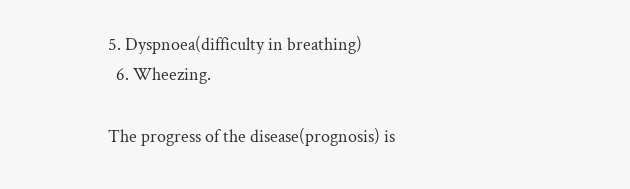5. Dyspnoea(difficulty in breathing)
  6. Wheezing.

The progress of the disease(prognosis) is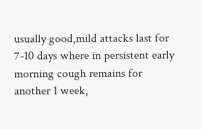usually good,mild attacks last for 7-10 days where in persistent early morning cough remains for another 1 week,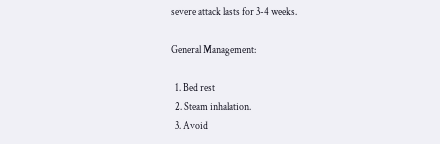severe attack lasts for 3-4 weeks.

General Management:

  1. Bed rest
  2. Steam inhalation.
  3. Avoid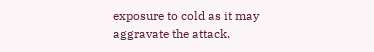exposure to cold as it may aggravate the attack.